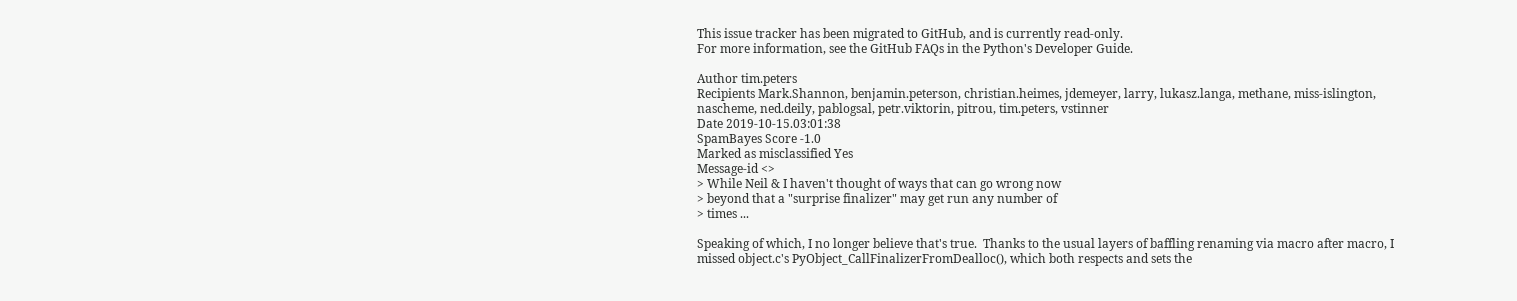This issue tracker has been migrated to GitHub, and is currently read-only.
For more information, see the GitHub FAQs in the Python's Developer Guide.

Author tim.peters
Recipients Mark.Shannon, benjamin.peterson, christian.heimes, jdemeyer, larry, lukasz.langa, methane, miss-islington, nascheme, ned.deily, pablogsal, petr.viktorin, pitrou, tim.peters, vstinner
Date 2019-10-15.03:01:38
SpamBayes Score -1.0
Marked as misclassified Yes
Message-id <>
> While Neil & I haven't thought of ways that can go wrong now
> beyond that a "surprise finalizer" may get run any number of
> times ...

Speaking of which, I no longer believe that's true.  Thanks to the usual layers of baffling renaming via macro after macro, I missed object.c's PyObject_CallFinalizerFromDealloc(), which both respects and sets the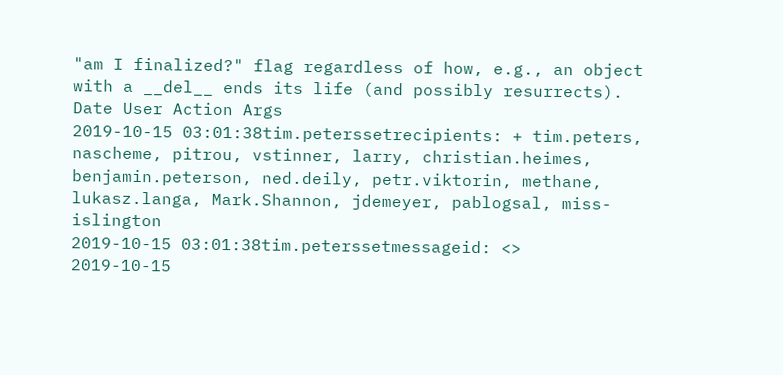"am I finalized?" flag regardless of how, e.g., an object with a __del__ ends its life (and possibly resurrects).
Date User Action Args
2019-10-15 03:01:38tim.peterssetrecipients: + tim.peters, nascheme, pitrou, vstinner, larry, christian.heimes, benjamin.peterson, ned.deily, petr.viktorin, methane, lukasz.langa, Mark.Shannon, jdemeyer, pablogsal, miss-islington
2019-10-15 03:01:38tim.peterssetmessageid: <>
2019-10-15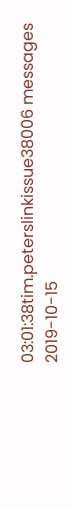03:01:38tim.peterslinkissue38006 messages
2019-10-15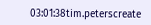03:01:38tim.peterscreate